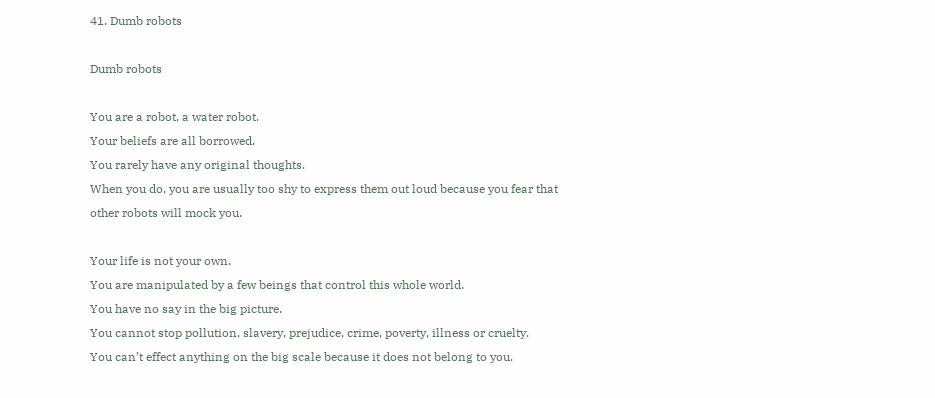41. Dumb robots

Dumb robots

You are a robot, a water robot.
Your beliefs are all borrowed.
You rarely have any original thoughts.
When you do, you are usually too shy to express them out loud because you fear that other robots will mock you.

Your life is not your own.
You are manipulated by a few beings that control this whole world.
You have no say in the big picture.
You cannot stop pollution, slavery, prejudice, crime, poverty, illness or cruelty.
You can’t effect anything on the big scale because it does not belong to you.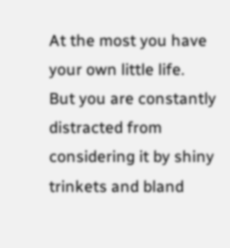At the most you have your own little life.
But you are constantly distracted from considering it by shiny trinkets and bland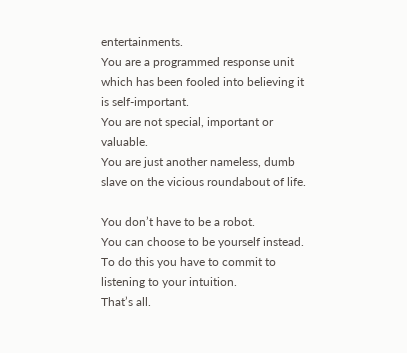entertainments.
You are a programmed response unit which has been fooled into believing it is self-important.
You are not special, important or valuable.
You are just another nameless, dumb slave on the vicious roundabout of life.

You don’t have to be a robot.
You can choose to be yourself instead.
To do this you have to commit to listening to your intuition.
That’s all.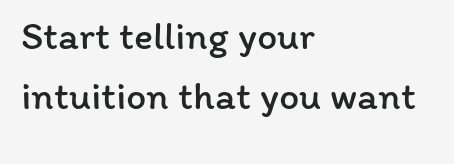Start telling your intuition that you want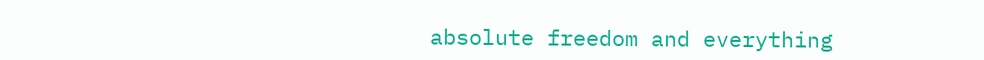absolute freedom and everything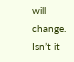will change.
Isn’t it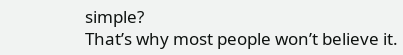simple?
That’s why most people won’t believe it.